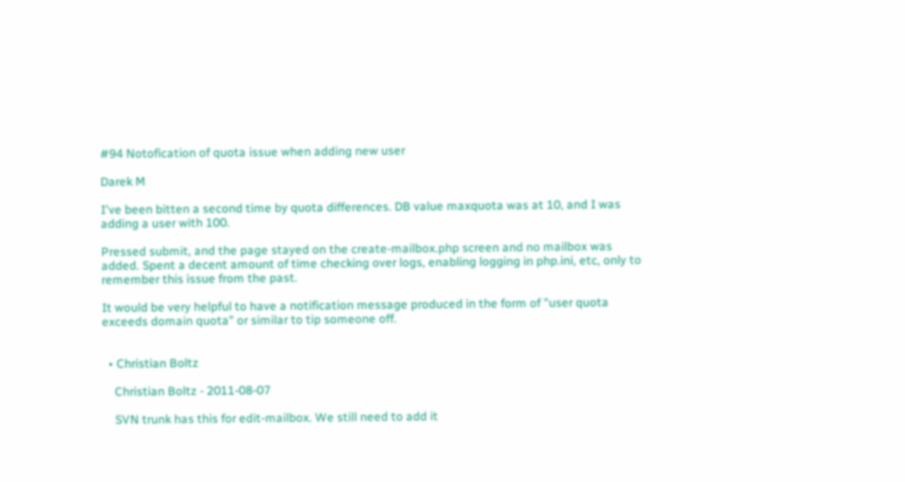#94 Notofication of quota issue when adding new user

Darek M

I've been bitten a second time by quota differences. DB value maxquota was at 10, and I was adding a user with 100.

Pressed submit, and the page stayed on the create-mailbox.php screen and no mailbox was added. Spent a decent amount of time checking over logs, enabling logging in php.ini, etc, only to remember this issue from the past.

It would be very helpful to have a notification message produced in the form of "user quota exceeds domain quota" or similar to tip someone off.


  • Christian Boltz

    Christian Boltz - 2011-08-07

    SVN trunk has this for edit-mailbox. We still need to add it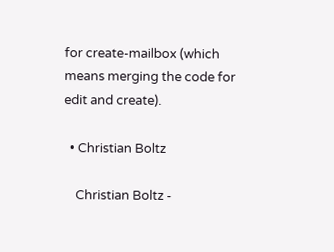for create-mailbox (which means merging the code for edit and create).

  • Christian Boltz

    Christian Boltz -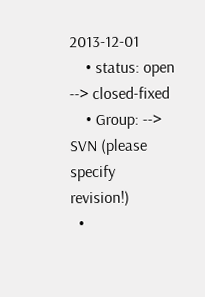2013-12-01
    • status: open --> closed-fixed
    • Group: --> SVN (please specify revision!)
  •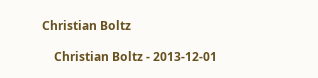Christian Boltz

    Christian Boltz - 2013-12-01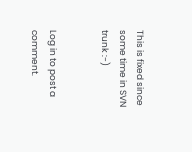This is fixed since some time in SVN trunk :-)


Log in to post a comment.